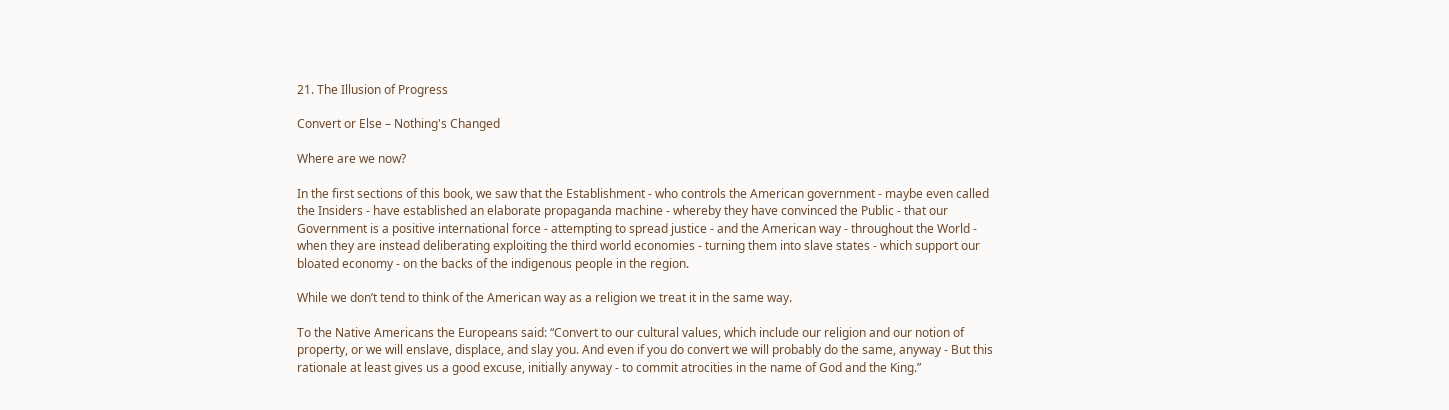21. The Illusion of Progress

Convert or Else – Nothing's Changed

Where are we now?

In the first sections of this book, we saw that the Establishment - who controls the American government - maybe even called the Insiders - have established an elaborate propaganda machine - whereby they have convinced the Public - that our Government is a positive international force - attempting to spread justice - and the American way - throughout the World - when they are instead deliberating exploiting the third world economies - turning them into slave states - which support our bloated economy - on the backs of the indigenous people in the region.

While we don’t tend to think of the American way as a religion we treat it in the same way.

To the Native Americans the Europeans said: “Convert to our cultural values, which include our religion and our notion of property, or we will enslave, displace, and slay you. And even if you do convert we will probably do the same, anyway - But this rationale at least gives us a good excuse, initially anyway - to commit atrocities in the name of God and the King.”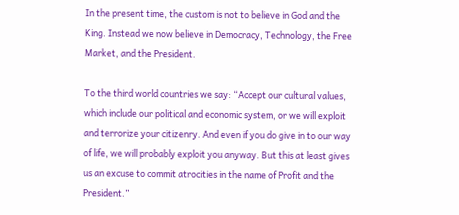In the present time, the custom is not to believe in God and the King. Instead we now believe in Democracy, Technology, the Free Market, and the President.

To the third world countries we say: “Accept our cultural values, which include our political and economic system, or we will exploit and terrorize your citizenry. And even if you do give in to our way of life, we will probably exploit you anyway. But this at least gives us an excuse to commit atrocities in the name of Profit and the President.”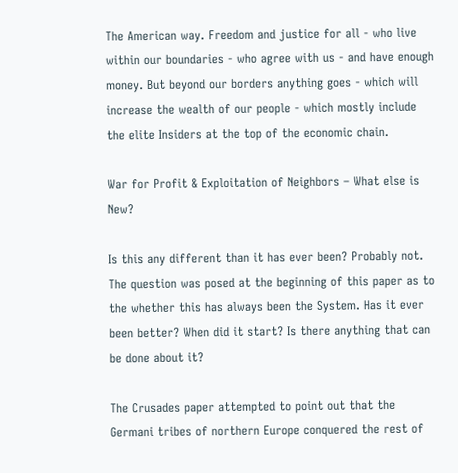The American way. Freedom and justice for all - who live within our boundaries - who agree with us - and have enough money. But beyond our borders anything goes - which will increase the wealth of our people - which mostly include the elite Insiders at the top of the economic chain.

War for Profit & Exploitation of Neighbors – What else is New?

Is this any different than it has ever been? Probably not. The question was posed at the beginning of this paper as to the whether this has always been the System. Has it ever been better? When did it start? Is there anything that can be done about it?

The Crusades paper attempted to point out that the Germani tribes of northern Europe conquered the rest of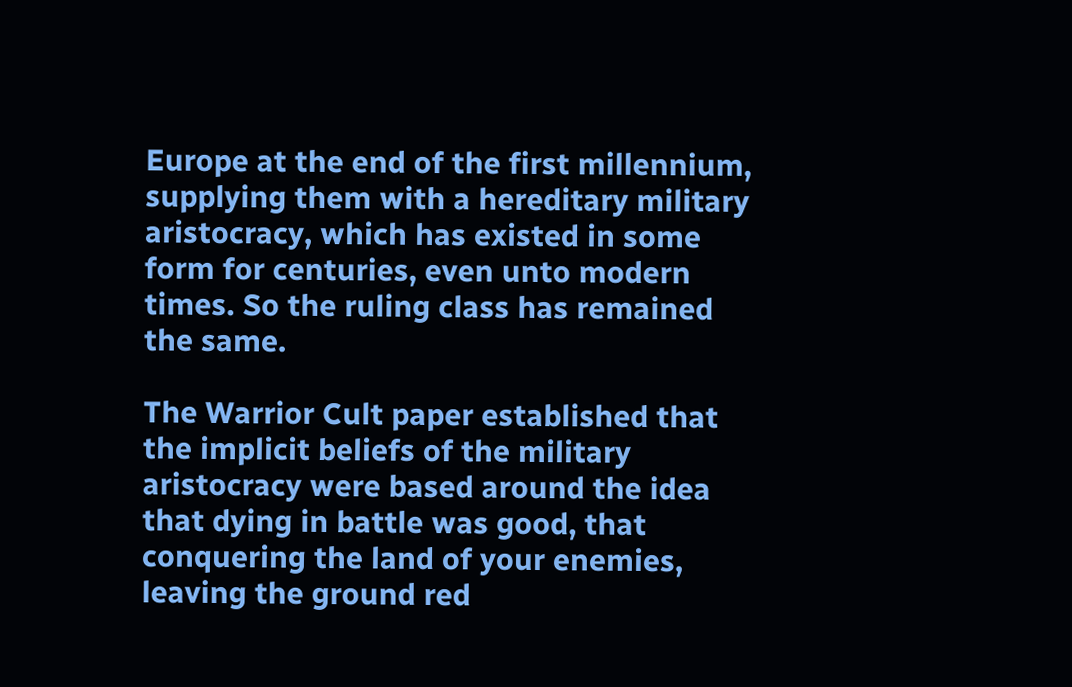Europe at the end of the first millennium, supplying them with a hereditary military aristocracy, which has existed in some form for centuries, even unto modern times. So the ruling class has remained the same.

The Warrior Cult paper established that the implicit beliefs of the military aristocracy were based around the idea that dying in battle was good, that conquering the land of your enemies, leaving the ground red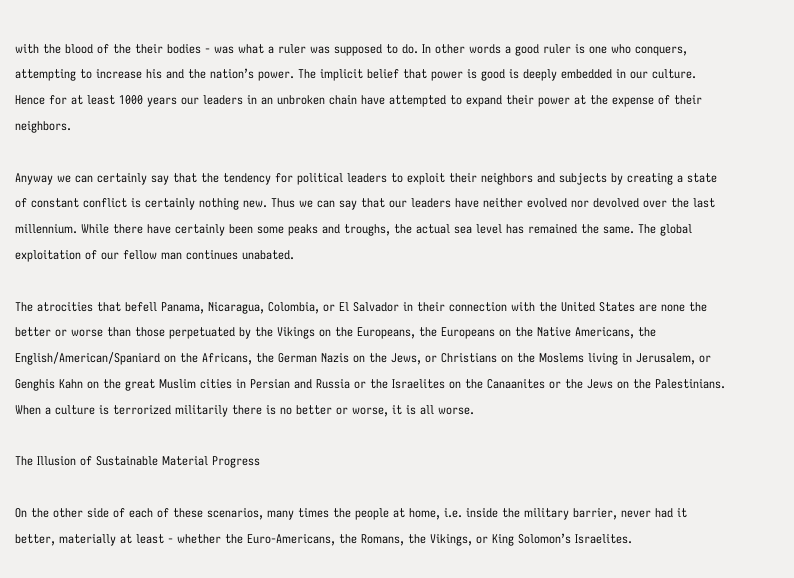with the blood of the their bodies - was what a ruler was supposed to do. In other words a good ruler is one who conquers, attempting to increase his and the nation’s power. The implicit belief that power is good is deeply embedded in our culture. Hence for at least 1000 years our leaders in an unbroken chain have attempted to expand their power at the expense of their neighbors.

Anyway we can certainly say that the tendency for political leaders to exploit their neighbors and subjects by creating a state of constant conflict is certainly nothing new. Thus we can say that our leaders have neither evolved nor devolved over the last millennium. While there have certainly been some peaks and troughs, the actual sea level has remained the same. The global exploitation of our fellow man continues unabated.

The atrocities that befell Panama, Nicaragua, Colombia, or El Salvador in their connection with the United States are none the better or worse than those perpetuated by the Vikings on the Europeans, the Europeans on the Native Americans, the English/American/Spaniard on the Africans, the German Nazis on the Jews, or Christians on the Moslems living in Jerusalem, or Genghis Kahn on the great Muslim cities in Persian and Russia or the Israelites on the Canaanites or the Jews on the Palestinians. When a culture is terrorized militarily there is no better or worse, it is all worse.

The Illusion of Sustainable Material Progress

On the other side of each of these scenarios, many times the people at home, i.e. inside the military barrier, never had it better, materially at least - whether the Euro-Americans, the Romans, the Vikings, or King Solomon’s Israelites.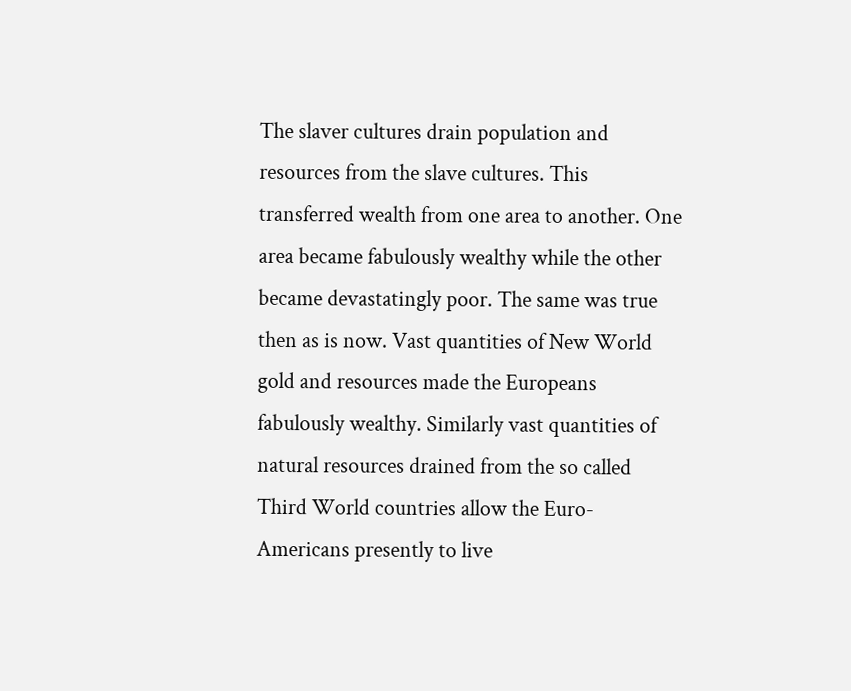The slaver cultures drain population and resources from the slave cultures. This transferred wealth from one area to another. One area became fabulously wealthy while the other became devastatingly poor. The same was true then as is now. Vast quantities of New World gold and resources made the Europeans fabulously wealthy. Similarly vast quantities of natural resources drained from the so called Third World countries allow the Euro-Americans presently to live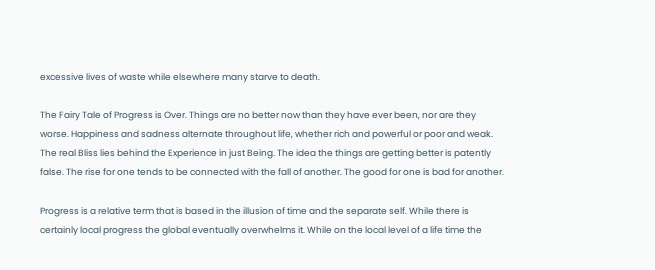excessive lives of waste while elsewhere many starve to death.

The Fairy Tale of Progress is Over. Things are no better now than they have ever been, nor are they worse. Happiness and sadness alternate throughout life, whether rich and powerful or poor and weak. The real Bliss lies behind the Experience in just Being. The idea the things are getting better is patently false. The rise for one tends to be connected with the fall of another. The good for one is bad for another.

Progress is a relative term that is based in the illusion of time and the separate self. While there is certainly local progress the global eventually overwhelms it. While on the local level of a life time the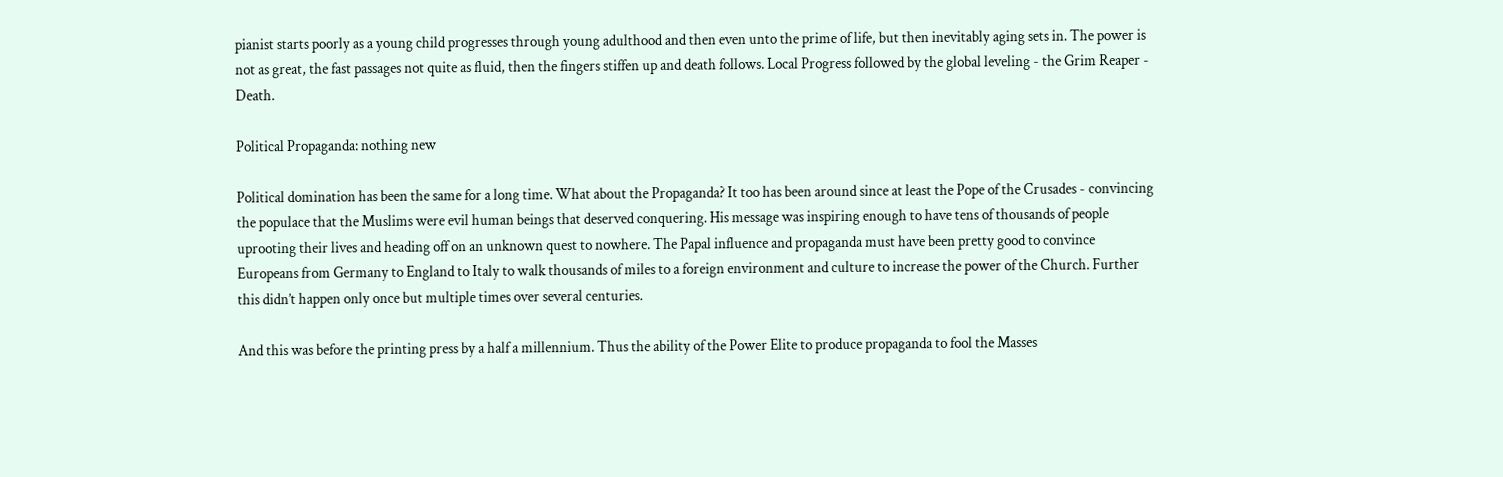pianist starts poorly as a young child progresses through young adulthood and then even unto the prime of life, but then inevitably aging sets in. The power is not as great, the fast passages not quite as fluid, then the fingers stiffen up and death follows. Local Progress followed by the global leveling - the Grim Reaper - Death.

Political Propaganda: nothing new

Political domination has been the same for a long time. What about the Propaganda? It too has been around since at least the Pope of the Crusades - convincing the populace that the Muslims were evil human beings that deserved conquering. His message was inspiring enough to have tens of thousands of people uprooting their lives and heading off on an unknown quest to nowhere. The Papal influence and propaganda must have been pretty good to convince Europeans from Germany to England to Italy to walk thousands of miles to a foreign environment and culture to increase the power of the Church. Further this didn’t happen only once but multiple times over several centuries.

And this was before the printing press by a half a millennium. Thus the ability of the Power Elite to produce propaganda to fool the Masses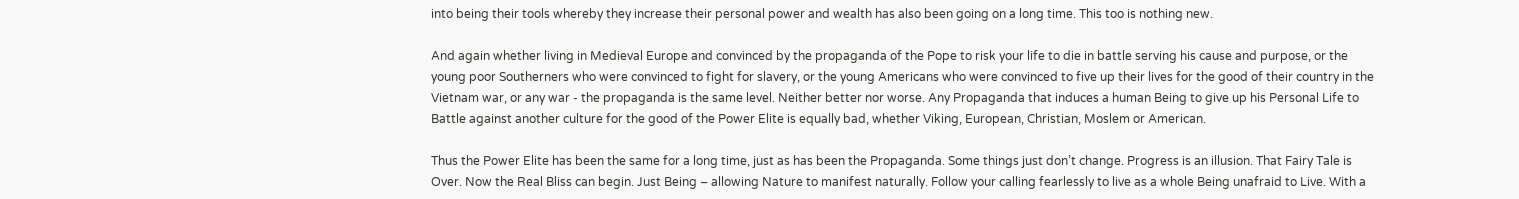into being their tools whereby they increase their personal power and wealth has also been going on a long time. This too is nothing new.

And again whether living in Medieval Europe and convinced by the propaganda of the Pope to risk your life to die in battle serving his cause and purpose, or the young poor Southerners who were convinced to fight for slavery, or the young Americans who were convinced to five up their lives for the good of their country in the Vietnam war, or any war - the propaganda is the same level. Neither better nor worse. Any Propaganda that induces a human Being to give up his Personal Life to Battle against another culture for the good of the Power Elite is equally bad, whether Viking, European, Christian, Moslem or American.

Thus the Power Elite has been the same for a long time, just as has been the Propaganda. Some things just don’t change. Progress is an illusion. That Fairy Tale is Over. Now the Real Bliss can begin. Just Being – allowing Nature to manifest naturally. Follow your calling fearlessly to live as a whole Being unafraid to Live. With a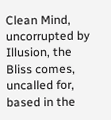Clean Mind, uncorrupted by Illusion, the Bliss comes, uncalled for, based in the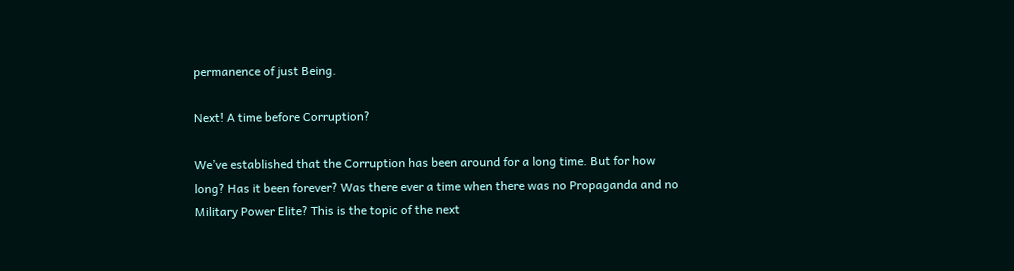permanence of just Being.

Next! A time before Corruption?

We’ve established that the Corruption has been around for a long time. But for how long? Has it been forever? Was there ever a time when there was no Propaganda and no Military Power Elite? This is the topic of the next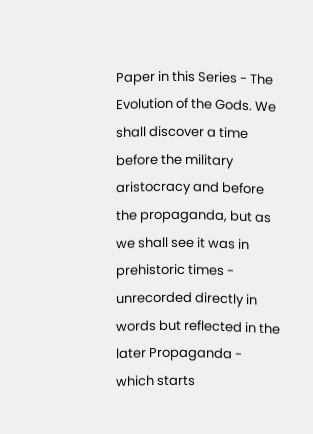Paper in this Series - The Evolution of the Gods. We shall discover a time before the military aristocracy and before the propaganda, but as we shall see it was in prehistoric times - unrecorded directly in words but reflected in the later Propaganda - which starts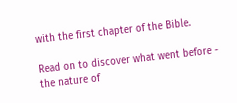with the first chapter of the Bible.

Read on to discover what went before - the nature of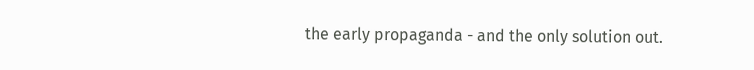the early propaganda - and the only solution out.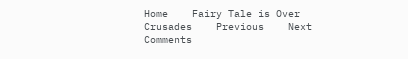Home    Fairy Tale is Over    Crusades    Previous    Next    Comments